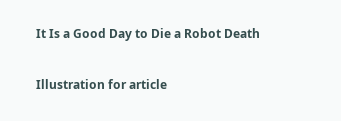It Is a Good Day to Die a Robot Death

Illustration for article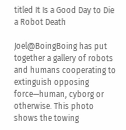titled It Is a Good Day to Die a Robot Death

Joel@BoingBoing has put together a gallery of robots and humans cooperating to extinguish opposing force—human, cyborg or otherwise. This photo shows the towing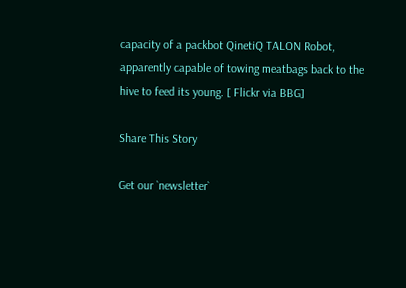capacity of a packbot QinetiQ TALON Robot, apparently capable of towing meatbags back to the hive to feed its young. [ Flickr via BBG]

Share This Story

Get our `newsletter`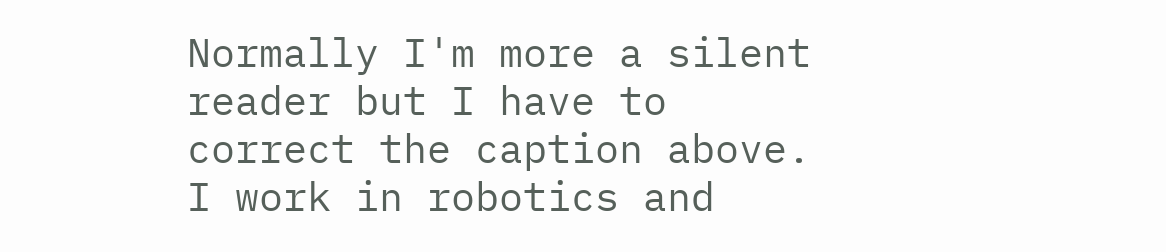Normally I'm more a silent reader but I have to correct the caption above. I work in robotics and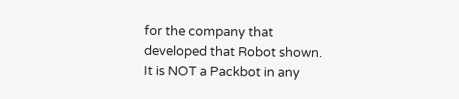for the company that developed that Robot shown. It is NOT a Packbot in any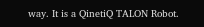way. It is a QinetiQ TALON Robot.